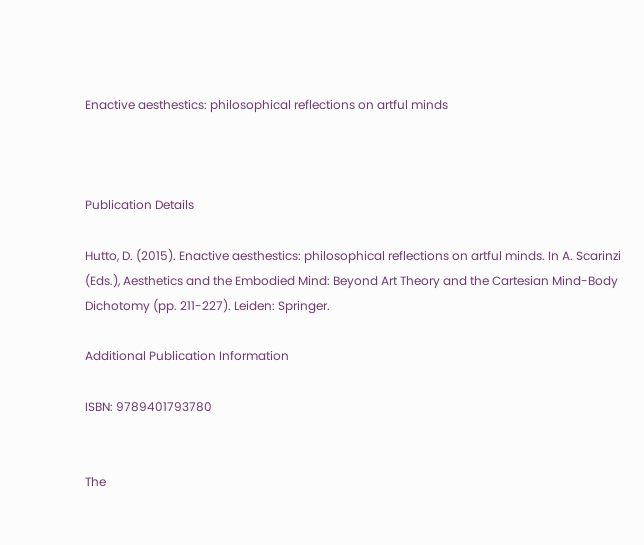Enactive aesthestics: philosophical reflections on artful minds



Publication Details

Hutto, D. (2015). Enactive aesthestics: philosophical reflections on artful minds. In A. Scarinzi (Eds.), Aesthetics and the Embodied Mind: Beyond Art Theory and the Cartesian Mind-Body Dichotomy (pp. 211-227). Leiden: Springer.

Additional Publication Information

ISBN: 9789401793780


The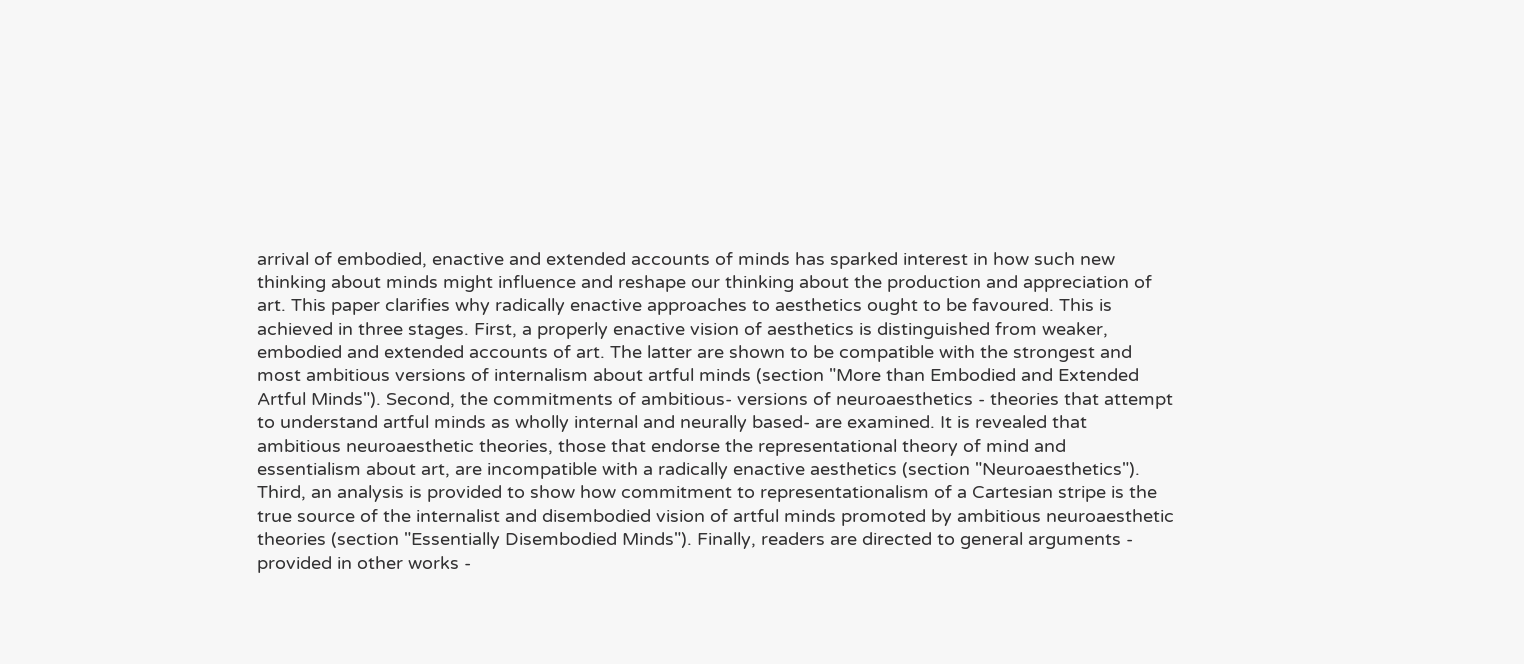arrival of embodied, enactive and extended accounts of minds has sparked interest in how such new thinking about minds might influence and reshape our thinking about the production and appreciation of art. This paper clarifies why radically enactive approaches to aesthetics ought to be favoured. This is achieved in three stages. First, a properly enactive vision of aesthetics is distinguished from weaker, embodied and extended accounts of art. The latter are shown to be compatible with the strongest and most ambitious versions of internalism about artful minds (section "More than Embodied and Extended Artful Minds"). Second, the commitments of ambitious- versions of neuroaesthetics - theories that attempt to understand artful minds as wholly internal and neurally based- are examined. It is revealed that ambitious neuroaesthetic theories, those that endorse the representational theory of mind and essentialism about art, are incompatible with a radically enactive aesthetics (section "Neuroaesthetics"). Third, an analysis is provided to show how commitment to representationalism of a Cartesian stripe is the true source of the internalist and disembodied vision of artful minds promoted by ambitious neuroaesthetic theories (section "Essentially Disembodied Minds"). Finally, readers are directed to general arguments - provided in other works -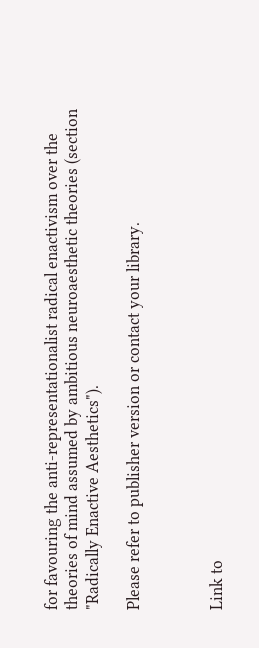for favouring the anti-representationalist radical enactivism over the theories of mind assumed by ambitious neuroaesthetic theories (section "Radically Enactive Aesthetics").

Please refer to publisher version or contact your library.



Link to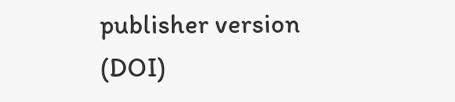publisher version (DOI)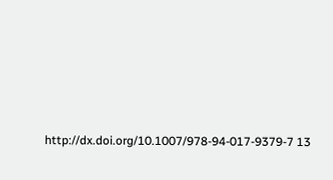http://dx.doi.org/10.1007/978-94-017-9379-7 13